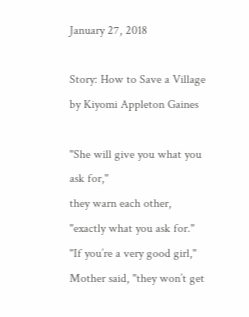January 27, 2018

Story: How to Save a Village by Kiyomi Appleton Gaines

"She will give you what you ask for,"
they warn each other,
"exactly what you ask for."
"If you’re a very good girl," Mother said, "they won’t get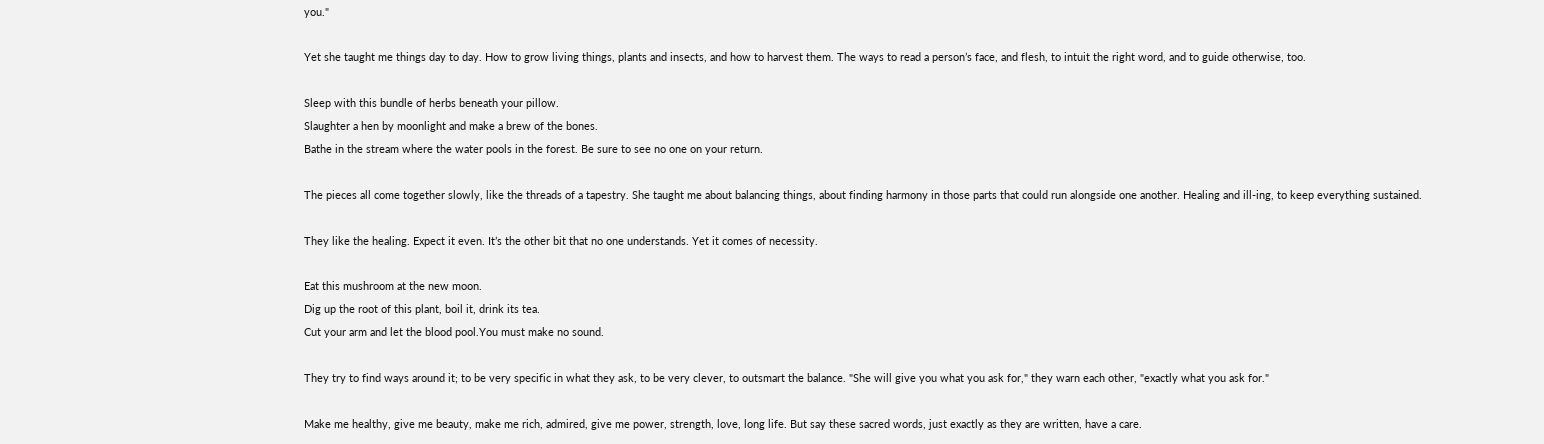you."

Yet she taught me things day to day. How to grow living things, plants and insects, and how to harvest them. The ways to read a person’s face, and flesh, to intuit the right word, and to guide otherwise, too.

Sleep with this bundle of herbs beneath your pillow.
Slaughter a hen by moonlight and make a brew of the bones.
Bathe in the stream where the water pools in the forest. Be sure to see no one on your return.

The pieces all come together slowly, like the threads of a tapestry. She taught me about balancing things, about finding harmony in those parts that could run alongside one another. Healing and ill-ing, to keep everything sustained.

They like the healing. Expect it even. It’s the other bit that no one understands. Yet it comes of necessity.

Eat this mushroom at the new moon.
Dig up the root of this plant, boil it, drink its tea.
Cut your arm and let the blood pool.You must make no sound.

They try to find ways around it; to be very specific in what they ask, to be very clever, to outsmart the balance. "She will give you what you ask for," they warn each other, "exactly what you ask for."

Make me healthy, give me beauty, make me rich, admired, give me power, strength, love, long life. But say these sacred words, just exactly as they are written, have a care.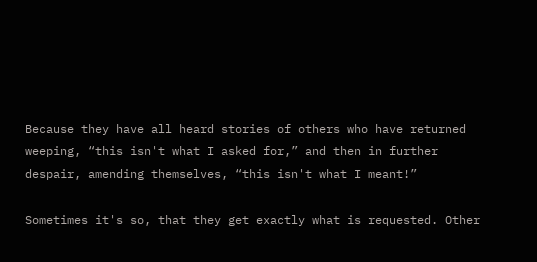Because they have all heard stories of others who have returned weeping, “this isn't what I asked for,” and then in further despair, amending themselves, “this isn't what I meant!”

Sometimes it's so, that they get exactly what is requested. Other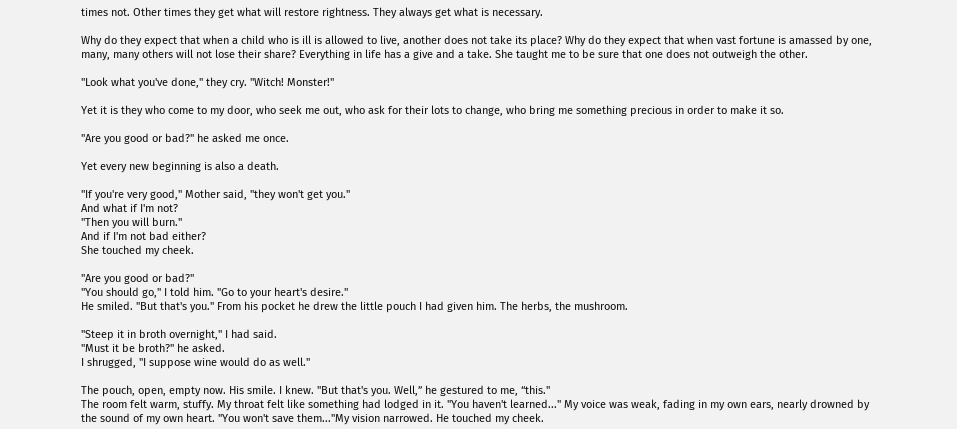times not. Other times they get what will restore rightness. They always get what is necessary.

Why do they expect that when a child who is ill is allowed to live, another does not take its place? Why do they expect that when vast fortune is amassed by one, many, many others will not lose their share? Everything in life has a give and a take. She taught me to be sure that one does not outweigh the other.

"Look what you've done," they cry. "Witch! Monster!"

Yet it is they who come to my door, who seek me out, who ask for their lots to change, who bring me something precious in order to make it so.

"Are you good or bad?" he asked me once.

Yet every new beginning is also a death.

"If you're very good," Mother said, "they won't get you."
And what if I'm not?
"Then you will burn."
And if I'm not bad either?
She touched my cheek.

"Are you good or bad?"
"You should go," I told him. "Go to your heart's desire."
He smiled. "But that's you." From his pocket he drew the little pouch I had given him. The herbs, the mushroom.

"Steep it in broth overnight," I had said.
"Must it be broth?" he asked.
I shrugged, "I suppose wine would do as well."

The pouch, open, empty now. His smile. I knew. "But that's you. Well,” he gestured to me, “this."
The room felt warm, stuffy. My throat felt like something had lodged in it. "You haven't learned..." My voice was weak, fading in my own ears, nearly drowned by the sound of my own heart. "You won't save them..."My vision narrowed. He touched my cheek.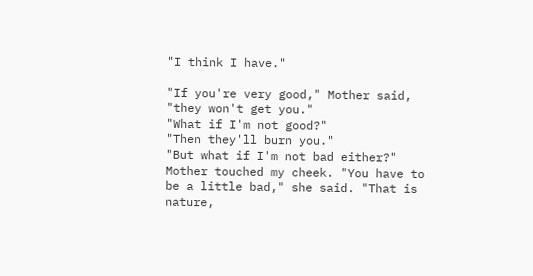"I think I have."

"If you're very good," Mother said, "they won't get you."
"What if I'm not good?"
"Then they'll burn you."
"But what if I'm not bad either?"
Mother touched my cheek. "You have to be a little bad," she said. "That is nature,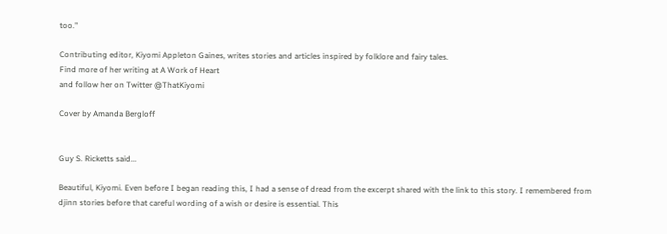too."

Contributing editor, Kiyomi Appleton Gaines, writes stories and articles inspired by folklore and fairy tales.
Find more of her writing at A Work of Heart
and follow her on Twitter @ThatKiyomi

Cover by Amanda Bergloff


Guy S. Ricketts said...

Beautiful, Kiyomi. Even before I began reading this, I had a sense of dread from the excerpt shared with the link to this story. I remembered from djinn stories before that careful wording of a wish or desire is essential. This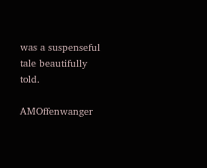was a suspenseful tale beautifully told.

AMOffenwanger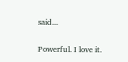said...

Powerful. I love it.